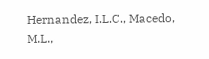Hernandez, I.L.C., Macedo, M.L.,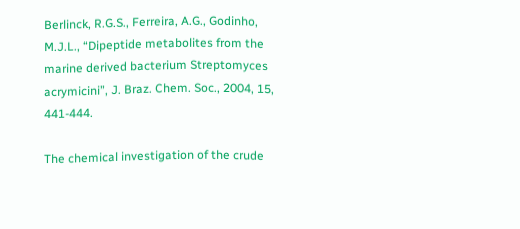Berlinck, R.G.S., Ferreira, A.G., Godinho, M.J.L., “Dipeptide metabolites from the marine derived bacterium Streptomyces acrymicini”, J. Braz. Chem. Soc., 2004, 15, 441-444.

The chemical investigation of the crude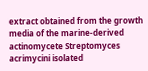extract obtained from the growth media of the marine-derived actinomycete Streptomyces acrimycini isolated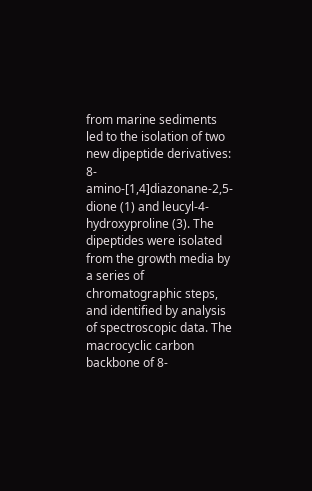from marine sediments led to the isolation of two new dipeptide derivatives: 8-amino-[1,4]diazonane-2,5-dione (1) and leucyl-4-hydroxyproline (3). The dipeptides were isolated from the growth media by a series of chromatographic steps, and identified by analysis of spectroscopic data. The macrocyclic carbon backbone of 8-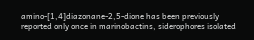amino-[1,4]diazonane-2,5-dione has been previously reported only once in marinobactins, siderophores isolated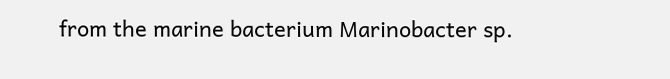from the marine bacterium Marinobacter sp.